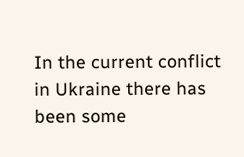In the current conflict in Ukraine there has been some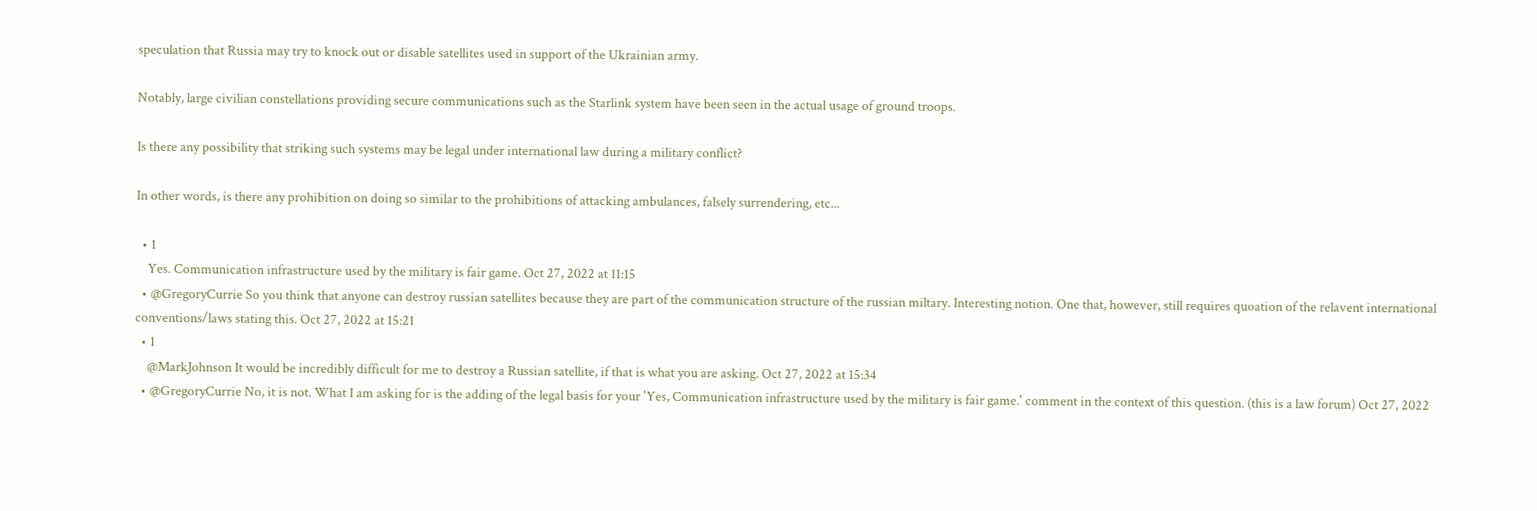speculation that Russia may try to knock out or disable satellites used in support of the Ukrainian army.

Notably, large civilian constellations providing secure communications such as the Starlink system have been seen in the actual usage of ground troops.

Is there any possibility that striking such systems may be legal under international law during a military conflict?

In other words, is there any prohibition on doing so similar to the prohibitions of attacking ambulances, falsely surrendering, etc...

  • 1
    Yes. Communication infrastructure used by the military is fair game. Oct 27, 2022 at 11:15
  • @GregoryCurrie So you think that anyone can destroy russian satellites because they are part of the communication structure of the russian miltary. Interesting notion. One that, however, still requires quoation of the relavent international conventions/laws stating this. Oct 27, 2022 at 15:21
  • 1
    @MarkJohnson It would be incredibly difficult for me to destroy a Russian satellite, if that is what you are asking. Oct 27, 2022 at 15:34
  • @GregoryCurrie No, it is not. What I am asking for is the adding of the legal basis for your 'Yes, Communication infrastructure used by the military is fair game.' comment in the context of this question. (this is a law forum) Oct 27, 2022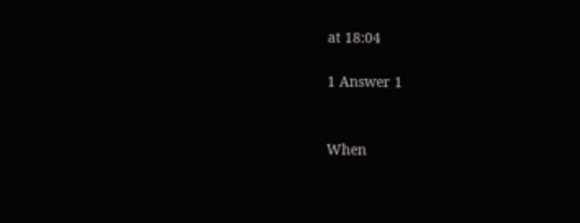at 18:04

1 Answer 1


When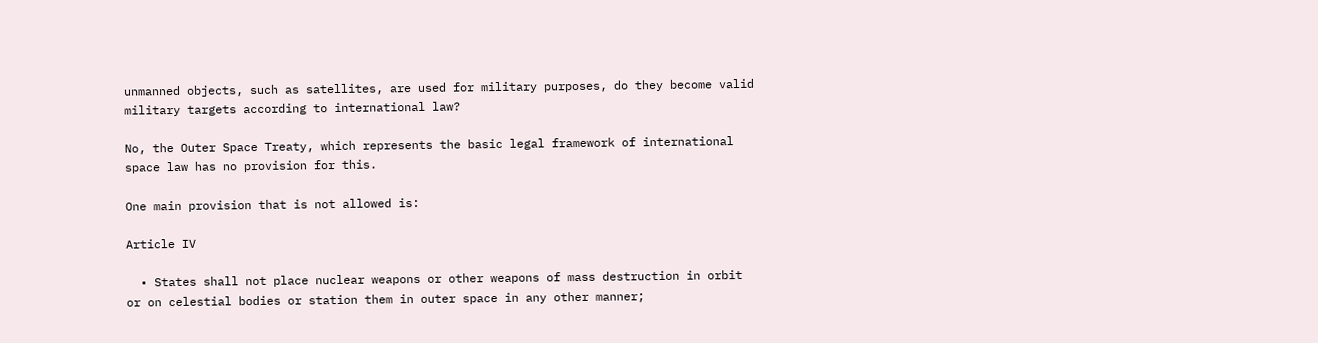unmanned objects, such as satellites, are used for military purposes, do they become valid military targets according to international law?

No, the Outer Space Treaty, which represents the basic legal framework of international space law has no provision for this.

One main provision that is not allowed is:

Article IV

  • States shall not place nuclear weapons or other weapons of mass destruction in orbit or on celestial bodies or station them in outer space in any other manner;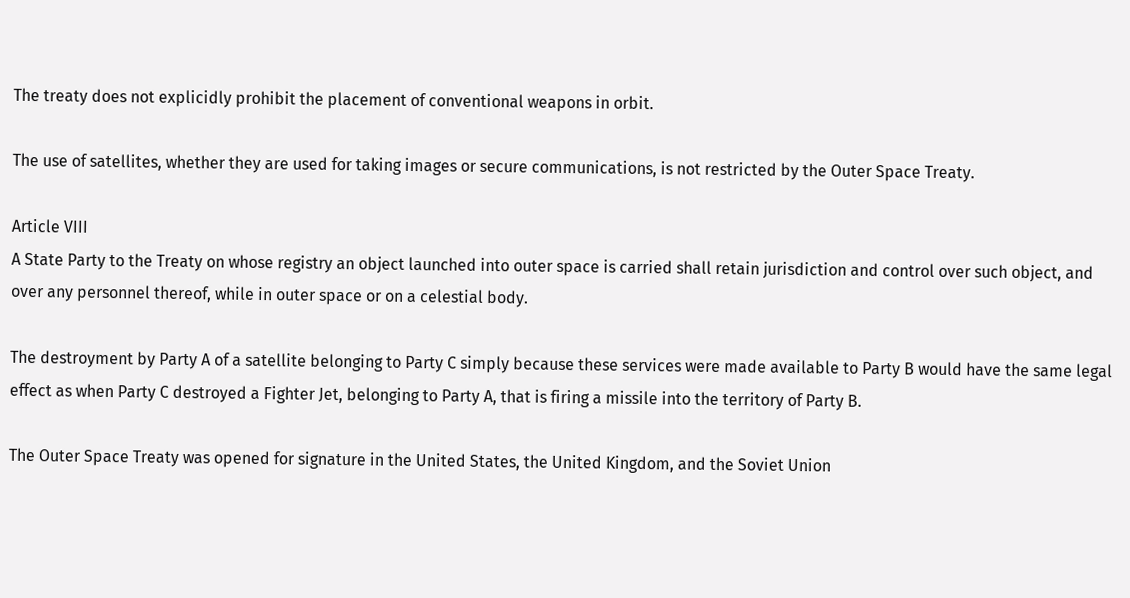The treaty does not explicidly prohibit the placement of conventional weapons in orbit.

The use of satellites, whether they are used for taking images or secure communications, is not restricted by the Outer Space Treaty.

Article VIII
A State Party to the Treaty on whose registry an object launched into outer space is carried shall retain jurisdiction and control over such object, and over any personnel thereof, while in outer space or on a celestial body.

The destroyment by Party A of a satellite belonging to Party C simply because these services were made available to Party B would have the same legal effect as when Party C destroyed a Fighter Jet, belonging to Party A, that is firing a missile into the territory of Party B.

The Outer Space Treaty was opened for signature in the United States, the United Kingdom, and the Soviet Union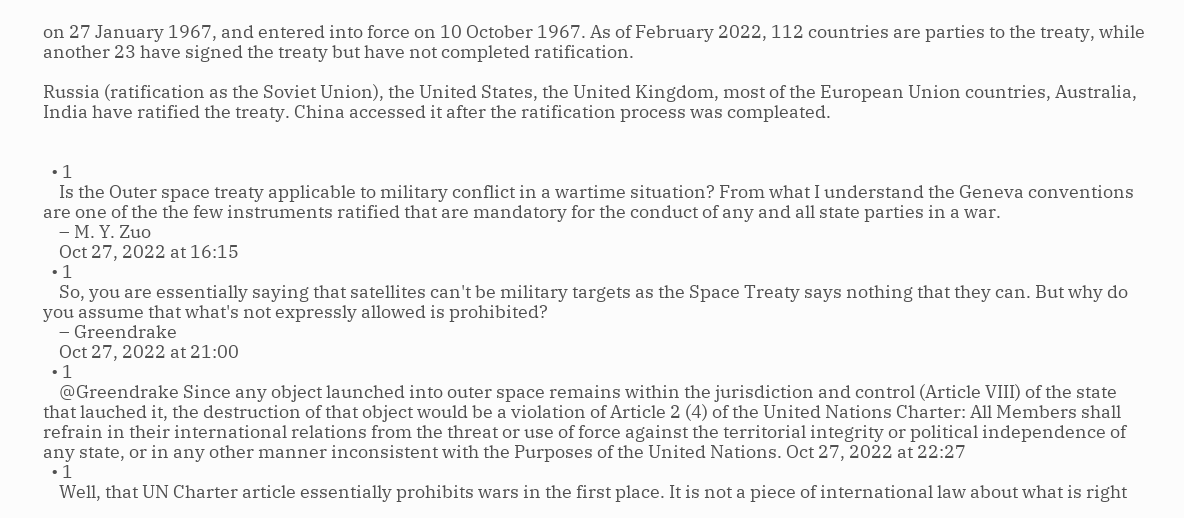on 27 January 1967, and entered into force on 10 October 1967. As of February 2022, 112 countries are parties to the treaty, while another 23 have signed the treaty but have not completed ratification.

Russia (ratification as the Soviet Union), the United States, the United Kingdom, most of the European Union countries, Australia, India have ratified the treaty. China accessed it after the ratification process was compleated.


  • 1
    Is the Outer space treaty applicable to military conflict in a wartime situation? From what I understand the Geneva conventions are one of the the few instruments ratified that are mandatory for the conduct of any and all state parties in a war.
    – M. Y. Zuo
    Oct 27, 2022 at 16:15
  • 1
    So, you are essentially saying that satellites can't be military targets as the Space Treaty says nothing that they can. But why do you assume that what's not expressly allowed is prohibited?
    – Greendrake
    Oct 27, 2022 at 21:00
  • 1
    @Greendrake Since any object launched into outer space remains within the jurisdiction and control (Article VIII) of the state that lauched it, the destruction of that object would be a violation of Article 2 (4) of the United Nations Charter: All Members shall refrain in their international relations from the threat or use of force against the territorial integrity or political independence of any state, or in any other manner inconsistent with the Purposes of the United Nations. Oct 27, 2022 at 22:27
  • 1
    Well, that UN Charter article essentially prohibits wars in the first place. It is not a piece of international law about what is right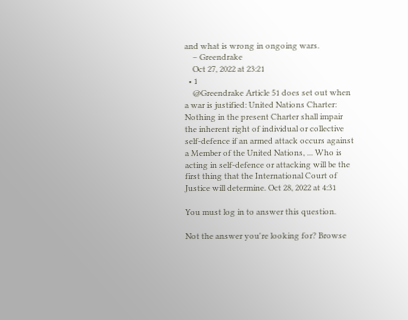and what is wrong in ongoing wars.
    – Greendrake
    Oct 27, 2022 at 23:21
  • 1
    @Greendrake Article 51 does set out when a war is justified: United Nations Charter: Nothing in the present Charter shall impair the inherent right of individual or collective self-defence if an armed attack occurs against a Member of the United Nations, ... Who is acting in self-defence or attacking will be the first thing that the International Court of Justice will determine. Oct 28, 2022 at 4:31

You must log in to answer this question.

Not the answer you're looking for? Browse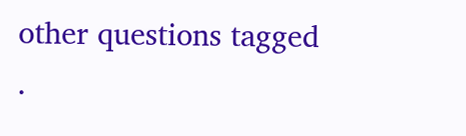other questions tagged .